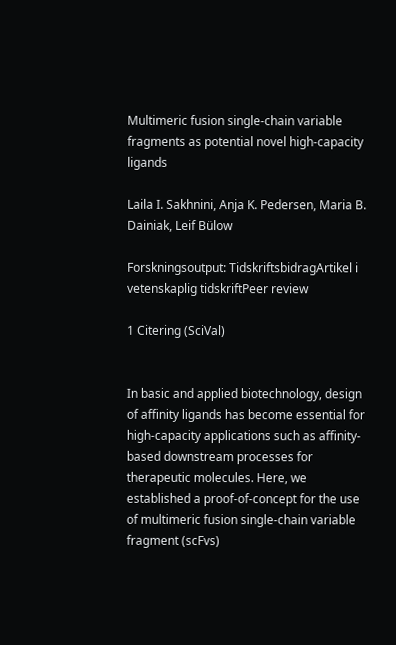Multimeric fusion single-chain variable fragments as potential novel high-capacity ligands

Laila I. Sakhnini, Anja K. Pedersen, Maria B. Dainiak, Leif Bülow

Forskningsoutput: TidskriftsbidragArtikel i vetenskaplig tidskriftPeer review

1 Citering (SciVal)


In basic and applied biotechnology, design of affinity ligands has become essential for high-capacity applications such as affinity-based downstream processes for therapeutic molecules. Here, we established a proof-of-concept for the use of multimeric fusion single-chain variable fragment (scFvs)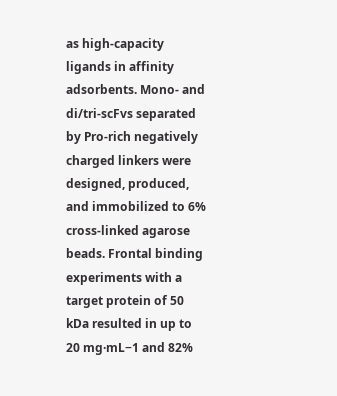as high-capacity ligands in affinity adsorbents. Mono- and di/tri-scFvs separated by Pro-rich negatively charged linkers were designed, produced, and immobilized to 6% cross-linked agarose beads. Frontal binding experiments with a target protein of 50 kDa resulted in up to 20 mg·mL−1 and 82%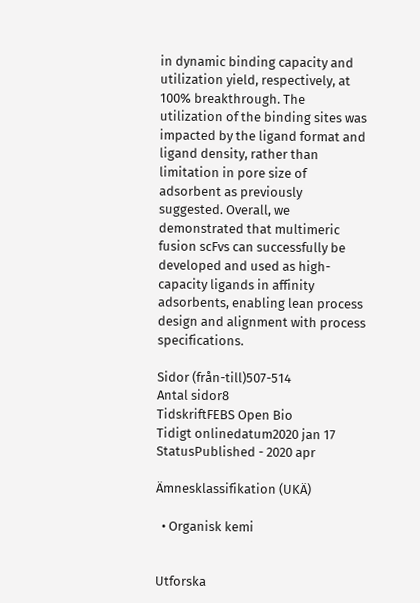in dynamic binding capacity and utilization yield, respectively, at 100% breakthrough. The utilization of the binding sites was impacted by the ligand format and ligand density, rather than limitation in pore size of adsorbent as previously suggested. Overall, we demonstrated that multimeric fusion scFvs can successfully be developed and used as high-capacity ligands in affinity adsorbents, enabling lean process design and alignment with process specifications.

Sidor (från-till)507-514
Antal sidor8
TidskriftFEBS Open Bio
Tidigt onlinedatum2020 jan 17
StatusPublished - 2020 apr

Ämnesklassifikation (UKÄ)

  • Organisk kemi


Utforska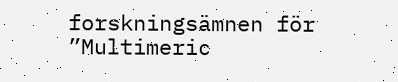forskningsämnen för ”Multimeric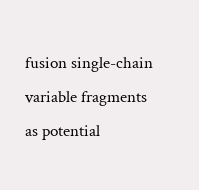fusion single-chain variable fragments as potential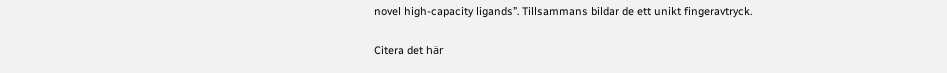novel high-capacity ligands”. Tillsammans bildar de ett unikt fingeravtryck.

Citera det här